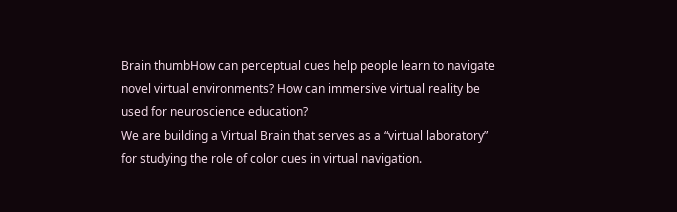Brain thumbHow can perceptual cues help people learn to navigate novel virtual environments? How can immersive virtual reality be used for neuroscience education?
We are building a Virtual Brain that serves as a “virtual laboratory” for studying the role of color cues in virtual navigation.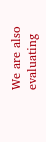We are also evaluating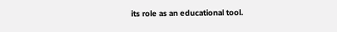its role as an educational tool.